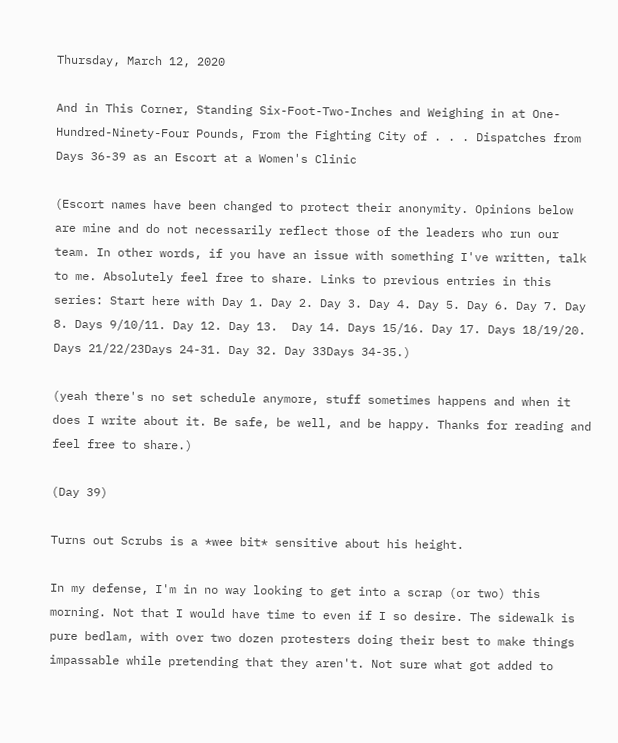Thursday, March 12, 2020

And in This Corner, Standing Six-Foot-Two-Inches and Weighing in at One-Hundred-Ninety-Four Pounds, From the Fighting City of . . . Dispatches from Days 36-39 as an Escort at a Women's Clinic

(Escort names have been changed to protect their anonymity. Opinions below are mine and do not necessarily reflect those of the leaders who run our team. In other words, if you have an issue with something I've written, talk to me. Absolutely feel free to share. Links to previous entries in this series: Start here with Day 1. Day 2. Day 3. Day 4. Day 5. Day 6. Day 7. Day 8. Days 9/10/11. Day 12. Day 13.  Day 14. Days 15/16. Day 17. Days 18/19/20. Days 21/22/23Days 24-31. Day 32. Day 33Days 34-35.)

(yeah there's no set schedule anymore, stuff sometimes happens and when it does I write about it. Be safe, be well, and be happy. Thanks for reading and feel free to share.)

(Day 39)

Turns out Scrubs is a *wee bit* sensitive about his height.

In my defense, I'm in no way looking to get into a scrap (or two) this morning. Not that I would have time to even if I so desire. The sidewalk is pure bedlam, with over two dozen protesters doing their best to make things impassable while pretending that they aren't. Not sure what got added to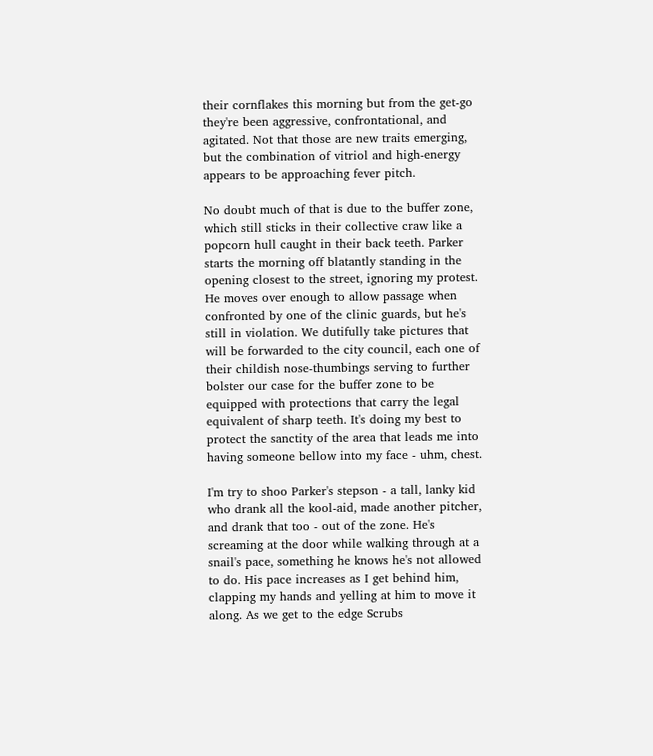their cornflakes this morning but from the get-go they're been aggressive, confrontational, and agitated. Not that those are new traits emerging, but the combination of vitriol and high-energy appears to be approaching fever pitch.

No doubt much of that is due to the buffer zone, which still sticks in their collective craw like a popcorn hull caught in their back teeth. Parker starts the morning off blatantly standing in the opening closest to the street, ignoring my protest. He moves over enough to allow passage when confronted by one of the clinic guards, but he's still in violation. We dutifully take pictures that will be forwarded to the city council, each one of their childish nose-thumbings serving to further bolster our case for the buffer zone to be equipped with protections that carry the legal equivalent of sharp teeth. It's doing my best to protect the sanctity of the area that leads me into having someone bellow into my face - uhm, chest.

I'm try to shoo Parker's stepson - a tall, lanky kid who drank all the kool-aid, made another pitcher, and drank that too - out of the zone. He's screaming at the door while walking through at a snail's pace, something he knows he's not allowed to do. His pace increases as I get behind him, clapping my hands and yelling at him to move it along. As we get to the edge Scrubs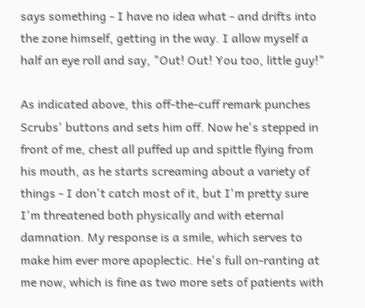says something - I have no idea what - and drifts into the zone himself, getting in the way. I allow myself a half an eye roll and say, "Out! Out! You too, little guy!"

As indicated above, this off-the-cuff remark punches Scrubs' buttons and sets him off. Now he's stepped in front of me, chest all puffed up and spittle flying from his mouth, as he starts screaming about a variety of things - I don't catch most of it, but I'm pretty sure I'm threatened both physically and with eternal damnation. My response is a smile, which serves to make him ever more apoplectic. He's full on-ranting at me now, which is fine as two more sets of patients with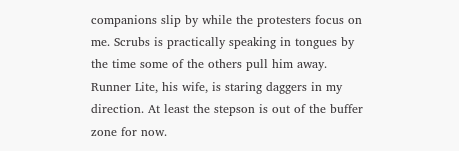companions slip by while the protesters focus on me. Scrubs is practically speaking in tongues by the time some of the others pull him away. Runner Lite, his wife, is staring daggers in my direction. At least the stepson is out of the buffer zone for now.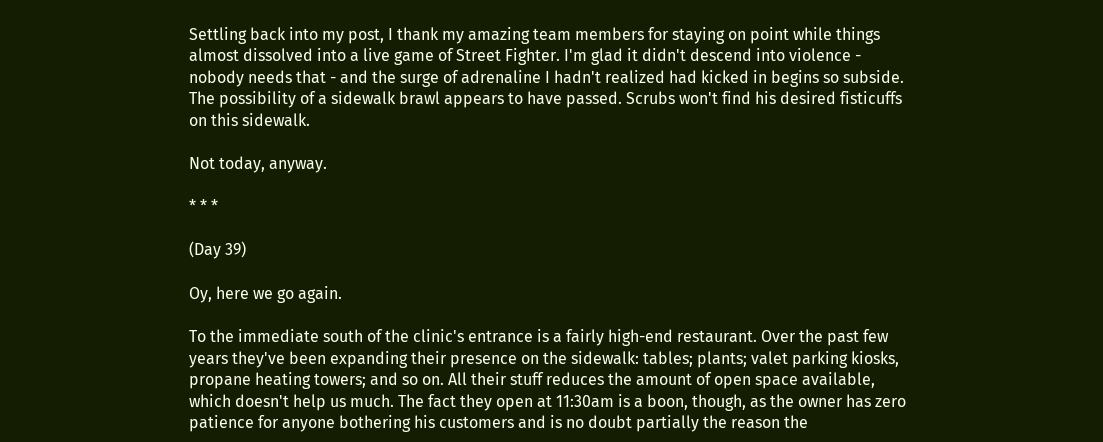Settling back into my post, I thank my amazing team members for staying on point while things almost dissolved into a live game of Street Fighter. I'm glad it didn't descend into violence - nobody needs that - and the surge of adrenaline I hadn't realized had kicked in begins so subside. The possibility of a sidewalk brawl appears to have passed. Scrubs won't find his desired fisticuffs on this sidewalk.

Not today, anyway.

* * *

(Day 39)

Oy, here we go again.

To the immediate south of the clinic's entrance is a fairly high-end restaurant. Over the past few years they've been expanding their presence on the sidewalk: tables; plants; valet parking kiosks, propane heating towers; and so on. All their stuff reduces the amount of open space available, which doesn't help us much. The fact they open at 11:30am is a boon, though, as the owner has zero patience for anyone bothering his customers and is no doubt partially the reason the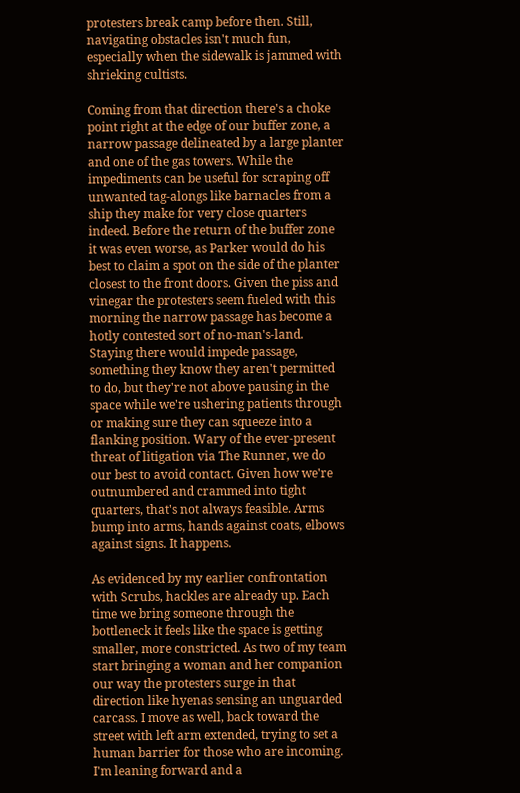protesters break camp before then. Still, navigating obstacles isn't much fun, especially when the sidewalk is jammed with shrieking cultists.

Coming from that direction there's a choke point right at the edge of our buffer zone, a narrow passage delineated by a large planter and one of the gas towers. While the impediments can be useful for scraping off unwanted tag-alongs like barnacles from a ship they make for very close quarters indeed. Before the return of the buffer zone it was even worse, as Parker would do his best to claim a spot on the side of the planter closest to the front doors. Given the piss and vinegar the protesters seem fueled with this morning the narrow passage has become a hotly contested sort of no-man's-land. Staying there would impede passage, something they know they aren't permitted to do, but they're not above pausing in the space while we're ushering patients through or making sure they can squeeze into a flanking position. Wary of the ever-present threat of litigation via The Runner, we do our best to avoid contact. Given how we're outnumbered and crammed into tight quarters, that's not always feasible. Arms bump into arms, hands against coats, elbows against signs. It happens.

As evidenced by my earlier confrontation with Scrubs, hackles are already up. Each time we bring someone through the bottleneck it feels like the space is getting smaller, more constricted. As two of my team start bringing a woman and her companion our way the protesters surge in that direction like hyenas sensing an unguarded carcass. I move as well, back toward the street with left arm extended, trying to set a human barrier for those who are incoming. I'm leaning forward and a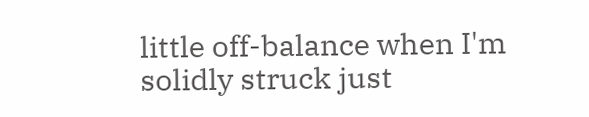little off-balance when I'm solidly struck just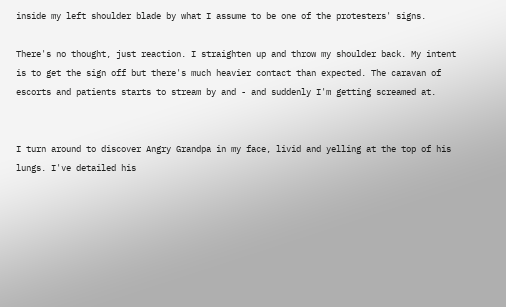inside my left shoulder blade by what I assume to be one of the protesters' signs.

There's no thought, just reaction. I straighten up and throw my shoulder back. My intent is to get the sign off but there's much heavier contact than expected. The caravan of escorts and patients starts to stream by and - and suddenly I'm getting screamed at.


I turn around to discover Angry Grandpa in my face, livid and yelling at the top of his lungs. I've detailed his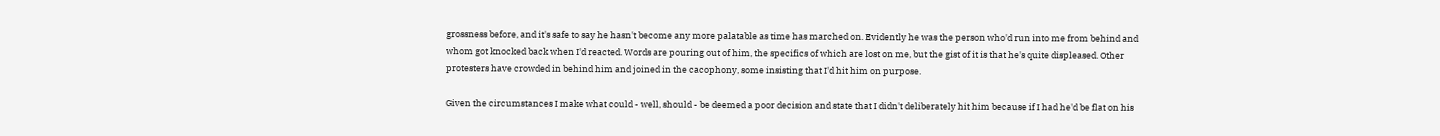grossness before, and it's safe to say he hasn't become any more palatable as time has marched on. Evidently he was the person who'd run into me from behind and whom got knocked back when I'd reacted. Words are pouring out of him, the specifics of which are lost on me, but the gist of it is that he's quite displeased. Other protesters have crowded in behind him and joined in the cacophony, some insisting that I'd hit him on purpose.

Given the circumstances I make what could - well, should - be deemed a poor decision and state that I didn't deliberately hit him because if I had he'd be flat on his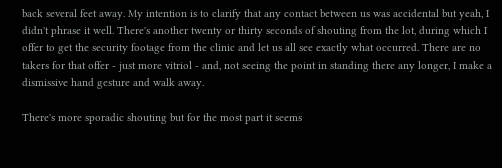back several feet away. My intention is to clarify that any contact between us was accidental but yeah, I didn't phrase it well. There's another twenty or thirty seconds of shouting from the lot, during which I offer to get the security footage from the clinic and let us all see exactly what occurred. There are no takers for that offer - just more vitriol - and, not seeing the point in standing there any longer, I make a dismissive hand gesture and walk away.

There's more sporadic shouting but for the most part it seems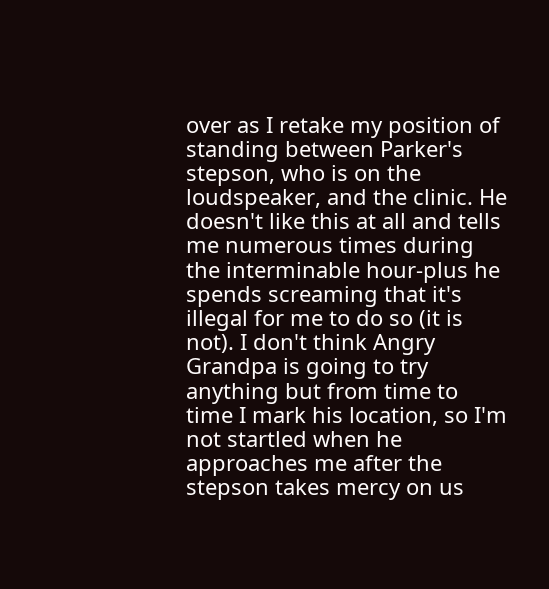over as I retake my position of standing between Parker's stepson, who is on the loudspeaker, and the clinic. He doesn't like this at all and tells me numerous times during the interminable hour-plus he spends screaming that it's illegal for me to do so (it is not). I don't think Angry Grandpa is going to try anything but from time to time I mark his location, so I'm not startled when he approaches me after the stepson takes mercy on us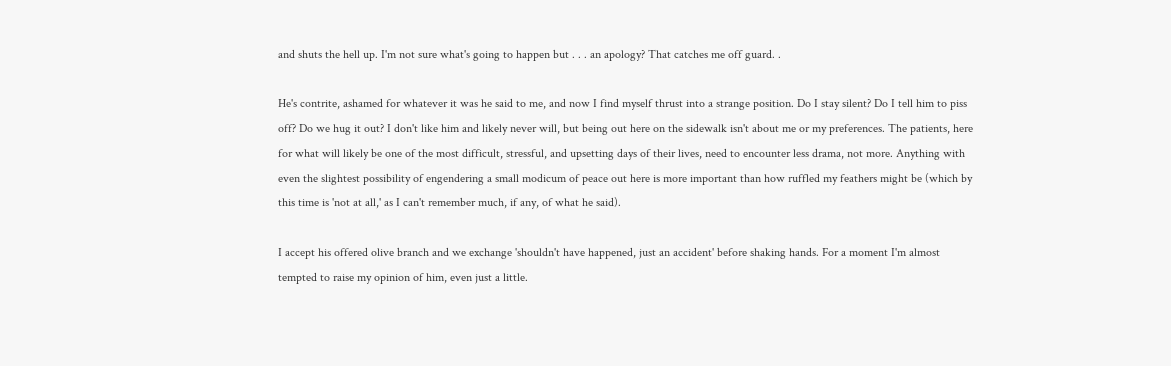and shuts the hell up. I'm not sure what's going to happen but . . . an apology? That catches me off guard. .

He's contrite, ashamed for whatever it was he said to me, and now I find myself thrust into a strange position. Do I stay silent? Do I tell him to piss off? Do we hug it out? I don't like him and likely never will, but being out here on the sidewalk isn't about me or my preferences. The patients, here for what will likely be one of the most difficult, stressful, and upsetting days of their lives, need to encounter less drama, not more. Anything with even the slightest possibility of engendering a small modicum of peace out here is more important than how ruffled my feathers might be (which by this time is 'not at all,' as I can't remember much, if any, of what he said).

I accept his offered olive branch and we exchange 'shouldn't have happened, just an accident' before shaking hands. For a moment I'm almost tempted to raise my opinion of him, even just a little.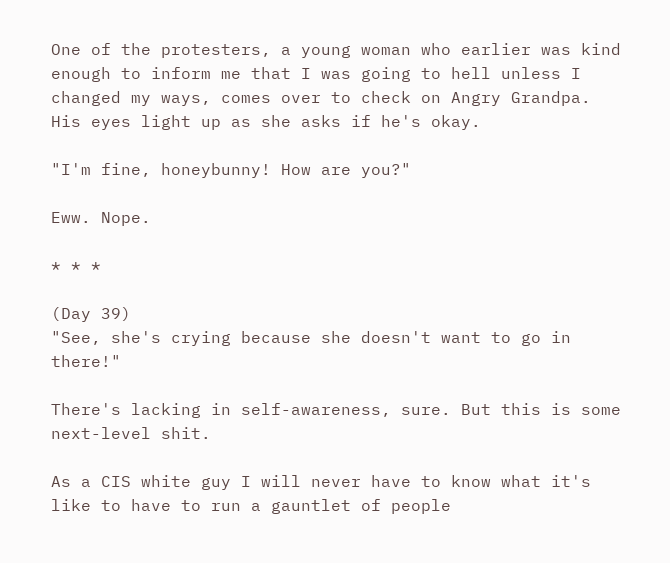One of the protesters, a young woman who earlier was kind enough to inform me that I was going to hell unless I changed my ways, comes over to check on Angry Grandpa. His eyes light up as she asks if he's okay.

"I'm fine, honeybunny! How are you?"

Eww. Nope.

* * *

(Day 39)
"See, she's crying because she doesn't want to go in there!"

There's lacking in self-awareness, sure. But this is some next-level shit.

As a CIS white guy I will never have to know what it's like to have to run a gauntlet of people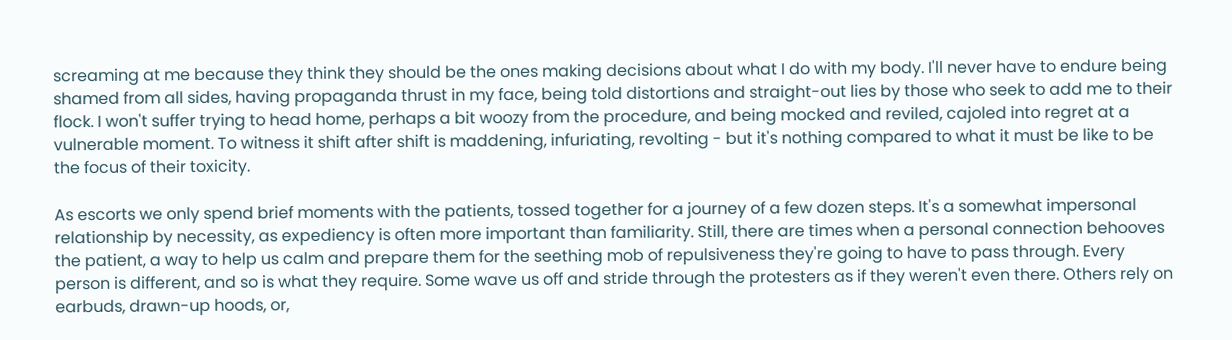screaming at me because they think they should be the ones making decisions about what I do with my body. I'll never have to endure being shamed from all sides, having propaganda thrust in my face, being told distortions and straight-out lies by those who seek to add me to their flock. I won't suffer trying to head home, perhaps a bit woozy from the procedure, and being mocked and reviled, cajoled into regret at a vulnerable moment. To witness it shift after shift is maddening, infuriating, revolting - but it's nothing compared to what it must be like to be the focus of their toxicity.

As escorts we only spend brief moments with the patients, tossed together for a journey of a few dozen steps. It's a somewhat impersonal relationship by necessity, as expediency is often more important than familiarity. Still, there are times when a personal connection behooves the patient, a way to help us calm and prepare them for the seething mob of repulsiveness they're going to have to pass through. Every person is different, and so is what they require. Some wave us off and stride through the protesters as if they weren't even there. Others rely on earbuds, drawn-up hoods, or,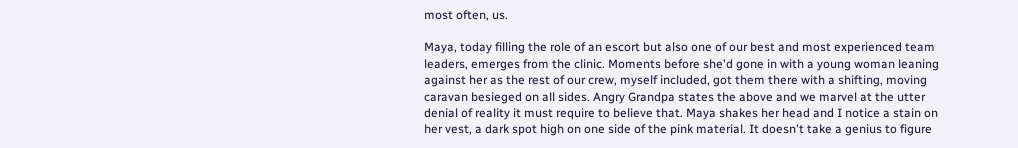most often, us.

Maya, today filling the role of an escort but also one of our best and most experienced team leaders, emerges from the clinic. Moments before she'd gone in with a young woman leaning against her as the rest of our crew, myself included, got them there with a shifting, moving caravan besieged on all sides. Angry Grandpa states the above and we marvel at the utter denial of reality it must require to believe that. Maya shakes her head and I notice a stain on her vest, a dark spot high on one side of the pink material. It doesn't take a genius to figure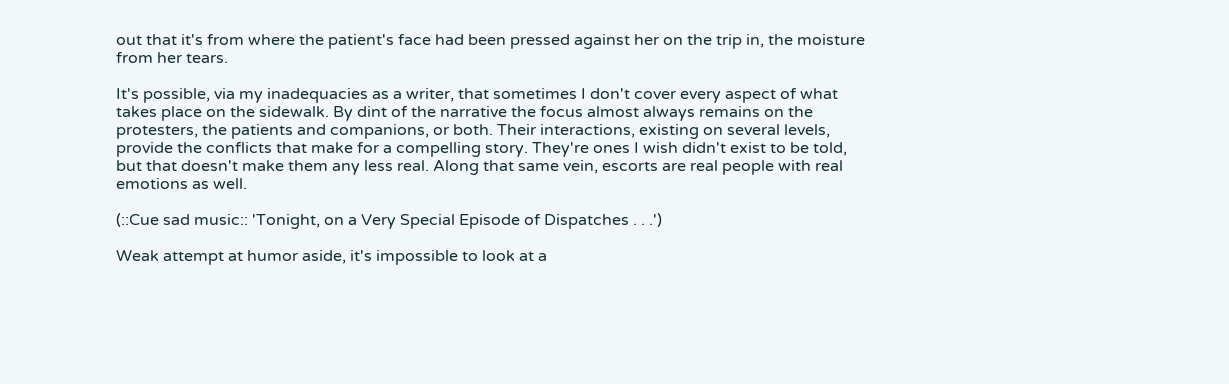out that it's from where the patient's face had been pressed against her on the trip in, the moisture from her tears.

It's possible, via my inadequacies as a writer, that sometimes I don't cover every aspect of what takes place on the sidewalk. By dint of the narrative the focus almost always remains on the protesters, the patients and companions, or both. Their interactions, existing on several levels, provide the conflicts that make for a compelling story. They're ones I wish didn't exist to be told, but that doesn't make them any less real. Along that same vein, escorts are real people with real emotions as well.

(::Cue sad music:: 'Tonight, on a Very Special Episode of Dispatches . . .')

Weak attempt at humor aside, it's impossible to look at a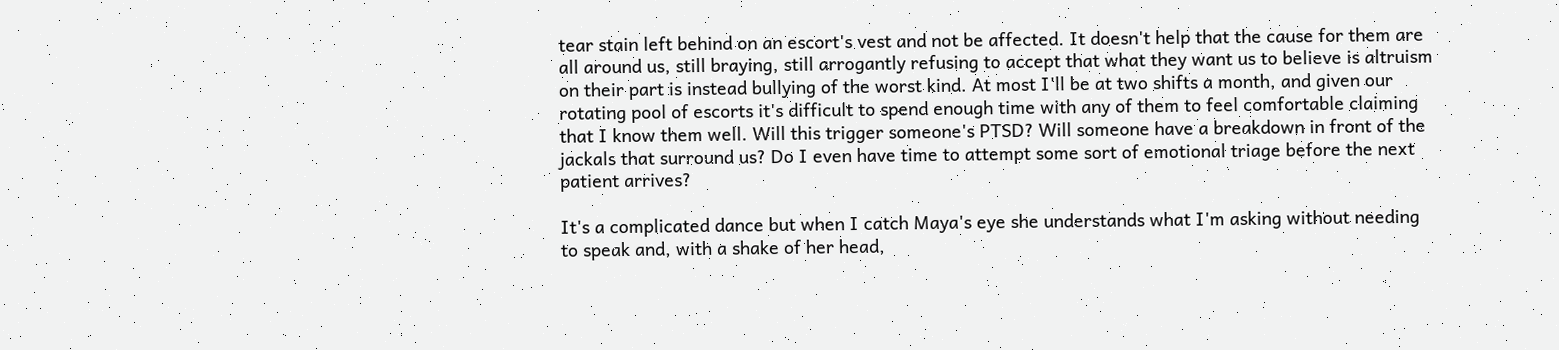tear stain left behind on an escort's vest and not be affected. It doesn't help that the cause for them are all around us, still braying, still arrogantly refusing to accept that what they want us to believe is altruism on their part is instead bullying of the worst kind. At most I'll be at two shifts a month, and given our rotating pool of escorts it's difficult to spend enough time with any of them to feel comfortable claiming that I know them well. Will this trigger someone's PTSD? Will someone have a breakdown in front of the jackals that surround us? Do I even have time to attempt some sort of emotional triage before the next patient arrives?

It's a complicated dance but when I catch Maya's eye she understands what I'm asking without needing to speak and, with a shake of her head,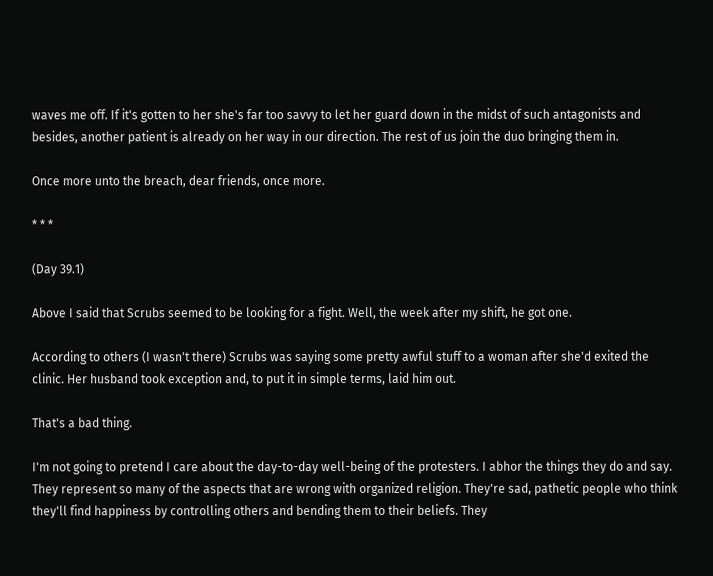waves me off. If it's gotten to her she's far too savvy to let her guard down in the midst of such antagonists and besides, another patient is already on her way in our direction. The rest of us join the duo bringing them in.

Once more unto the breach, dear friends, once more.

* * *

(Day 39.1)

Above I said that Scrubs seemed to be looking for a fight. Well, the week after my shift, he got one.

According to others (I wasn't there) Scrubs was saying some pretty awful stuff to a woman after she'd exited the clinic. Her husband took exception and, to put it in simple terms, laid him out.

That's a bad thing.

I'm not going to pretend I care about the day-to-day well-being of the protesters. I abhor the things they do and say. They represent so many of the aspects that are wrong with organized religion. They're sad, pathetic people who think they'll find happiness by controlling others and bending them to their beliefs. They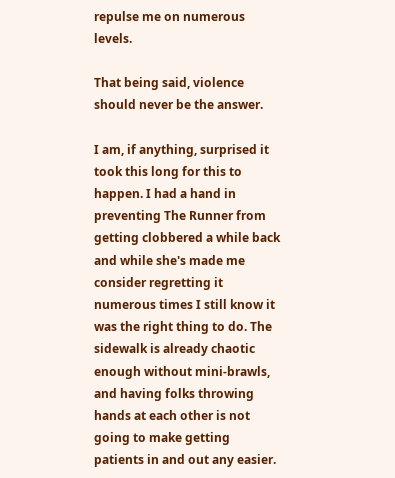repulse me on numerous levels.

That being said, violence should never be the answer.

I am, if anything, surprised it took this long for this to happen. I had a hand in preventing The Runner from getting clobbered a while back and while she's made me consider regretting it numerous times I still know it was the right thing to do. The sidewalk is already chaotic enough without mini-brawls, and having folks throwing hands at each other is not going to make getting patients in and out any easier.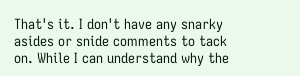That's it. I don't have any snarky asides or snide comments to tack on. While I can understand why the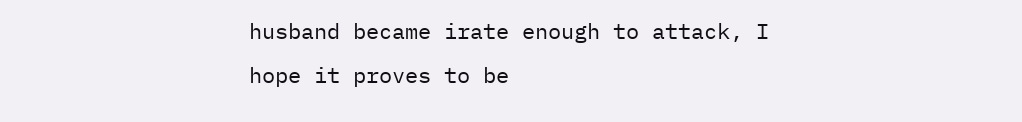husband became irate enough to attack, I hope it proves to be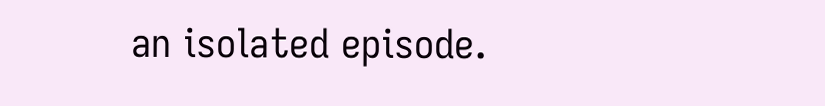an isolated episode.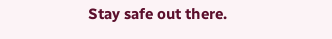Stay safe out there.